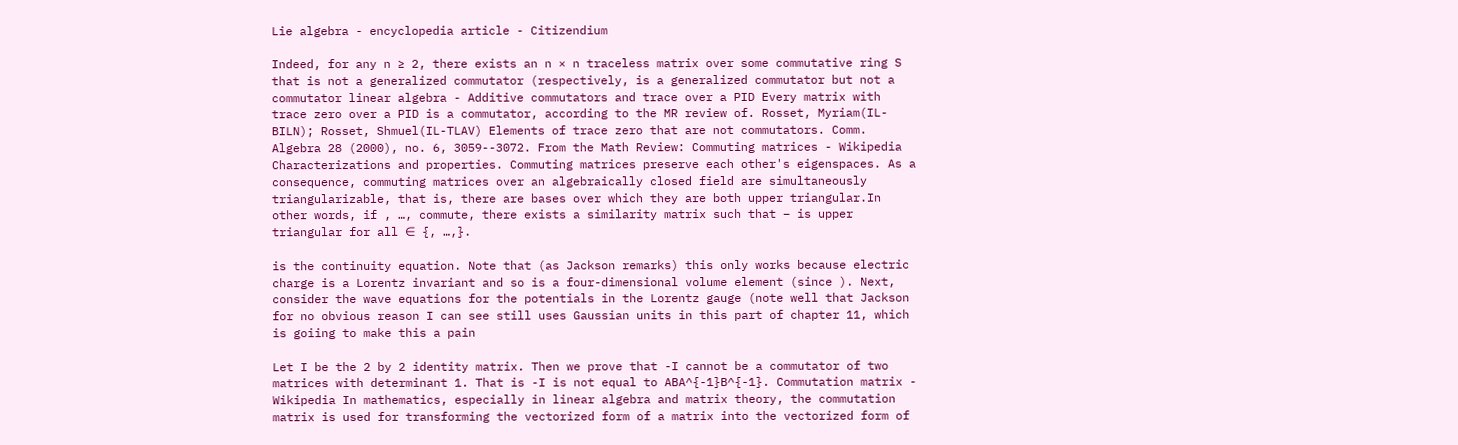Lie algebra - encyclopedia article - Citizendium

Indeed, for any n ≥ 2, there exists an n × n traceless matrix over some commutative ring S that is not a generalized commutator (respectively, is a generalized commutator but not a commutator linear algebra - Additive commutators and trace over a PID Every matrix with trace zero over a PID is a commutator, according to the MR review of. Rosset, Myriam(IL-BILN); Rosset, Shmuel(IL-TLAV) Elements of trace zero that are not commutators. Comm. Algebra 28 (2000), no. 6, 3059--3072. From the Math Review: Commuting matrices - Wikipedia Characterizations and properties. Commuting matrices preserve each other's eigenspaces. As a consequence, commuting matrices over an algebraically closed field are simultaneously triangularizable, that is, there are bases over which they are both upper triangular.In other words, if , …, commute, there exists a similarity matrix such that − is upper triangular for all ∈ {, …,}.

is the continuity equation. Note that (as Jackson remarks) this only works because electric charge is a Lorentz invariant and so is a four-dimensional volume element (since ). Next, consider the wave equations for the potentials in the Lorentz gauge (note well that Jackson for no obvious reason I can see still uses Gaussian units in this part of chapter 11, which is goiing to make this a pain

Let I be the 2 by 2 identity matrix. Then we prove that -I cannot be a commutator of two matrices with determinant 1. That is -I is not equal to ABA^{-1}B^{-1}. Commutation matrix - Wikipedia In mathematics, especially in linear algebra and matrix theory, the commutation matrix is used for transforming the vectorized form of a matrix into the vectorized form of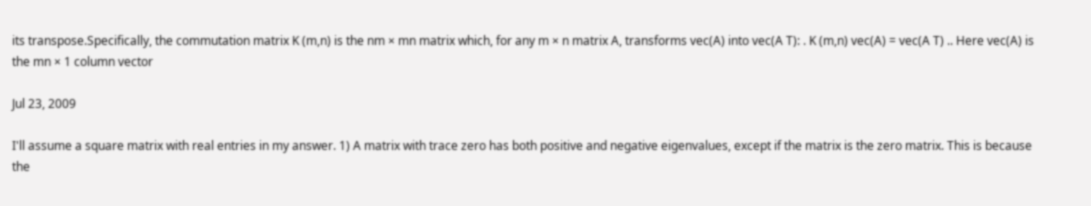its transpose.Specifically, the commutation matrix K (m,n) is the nm × mn matrix which, for any m × n matrix A, transforms vec(A) into vec(A T): . K (m,n) vec(A) = vec(A T) .. Here vec(A) is the mn × 1 column vector

Jul 23, 2009

I'll assume a square matrix with real entries in my answer. 1) A matrix with trace zero has both positive and negative eigenvalues, except if the matrix is the zero matrix. This is because the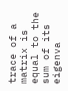trace of a matrix is equal to the sum of its eigenva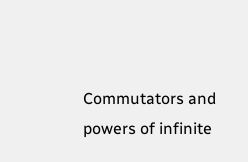Commutators and powers of infinite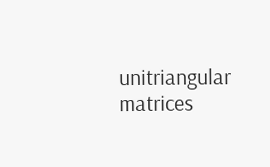unitriangular matrices